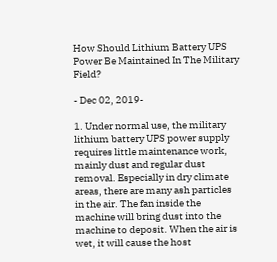How Should Lithium Battery UPS Power Be Maintained In The Military Field?

- Dec 02, 2019-

1. Under normal use, the military lithium battery UPS power supply requires little maintenance work, mainly dust and regular dust removal. Especially in dry climate areas, there are many ash particles in the air. The fan inside the machine will bring dust into the machine to deposit. When the air is wet, it will cause the host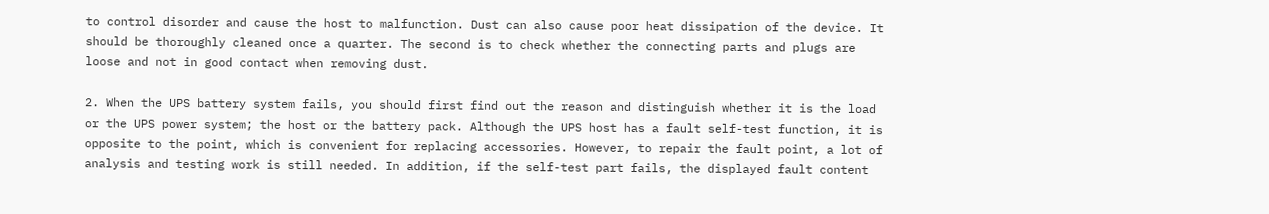to control disorder and cause the host to malfunction. Dust can also cause poor heat dissipation of the device. It should be thoroughly cleaned once a quarter. The second is to check whether the connecting parts and plugs are loose and not in good contact when removing dust.

2. When the UPS battery system fails, you should first find out the reason and distinguish whether it is the load or the UPS power system; the host or the battery pack. Although the UPS host has a fault self-test function, it is opposite to the point, which is convenient for replacing accessories. However, to repair the fault point, a lot of analysis and testing work is still needed. In addition, if the self-test part fails, the displayed fault content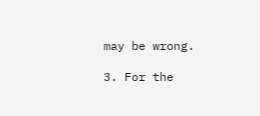may be wrong.

3. For the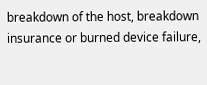breakdown of the host, breakdown insurance or burned device failure,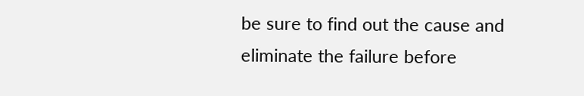be sure to find out the cause and eliminate the failure before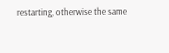restarting, otherwise the same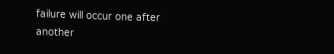failure will occur one after another